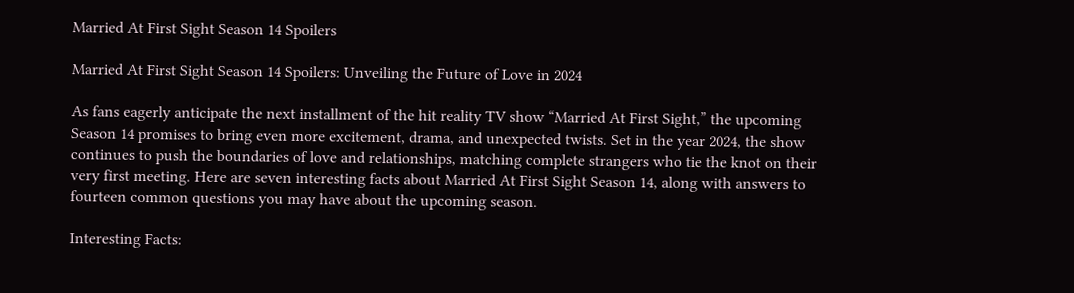Married At First Sight Season 14 Spoilers

Married At First Sight Season 14 Spoilers: Unveiling the Future of Love in 2024

As fans eagerly anticipate the next installment of the hit reality TV show “Married At First Sight,” the upcoming Season 14 promises to bring even more excitement, drama, and unexpected twists. Set in the year 2024, the show continues to push the boundaries of love and relationships, matching complete strangers who tie the knot on their very first meeting. Here are seven interesting facts about Married At First Sight Season 14, along with answers to fourteen common questions you may have about the upcoming season.

Interesting Facts: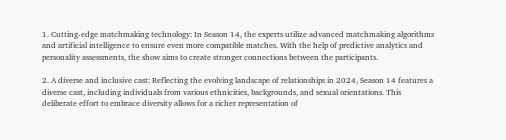1. Cutting-edge matchmaking technology: In Season 14, the experts utilize advanced matchmaking algorithms and artificial intelligence to ensure even more compatible matches. With the help of predictive analytics and personality assessments, the show aims to create stronger connections between the participants.

2. A diverse and inclusive cast: Reflecting the evolving landscape of relationships in 2024, Season 14 features a diverse cast, including individuals from various ethnicities, backgrounds, and sexual orientations. This deliberate effort to embrace diversity allows for a richer representation of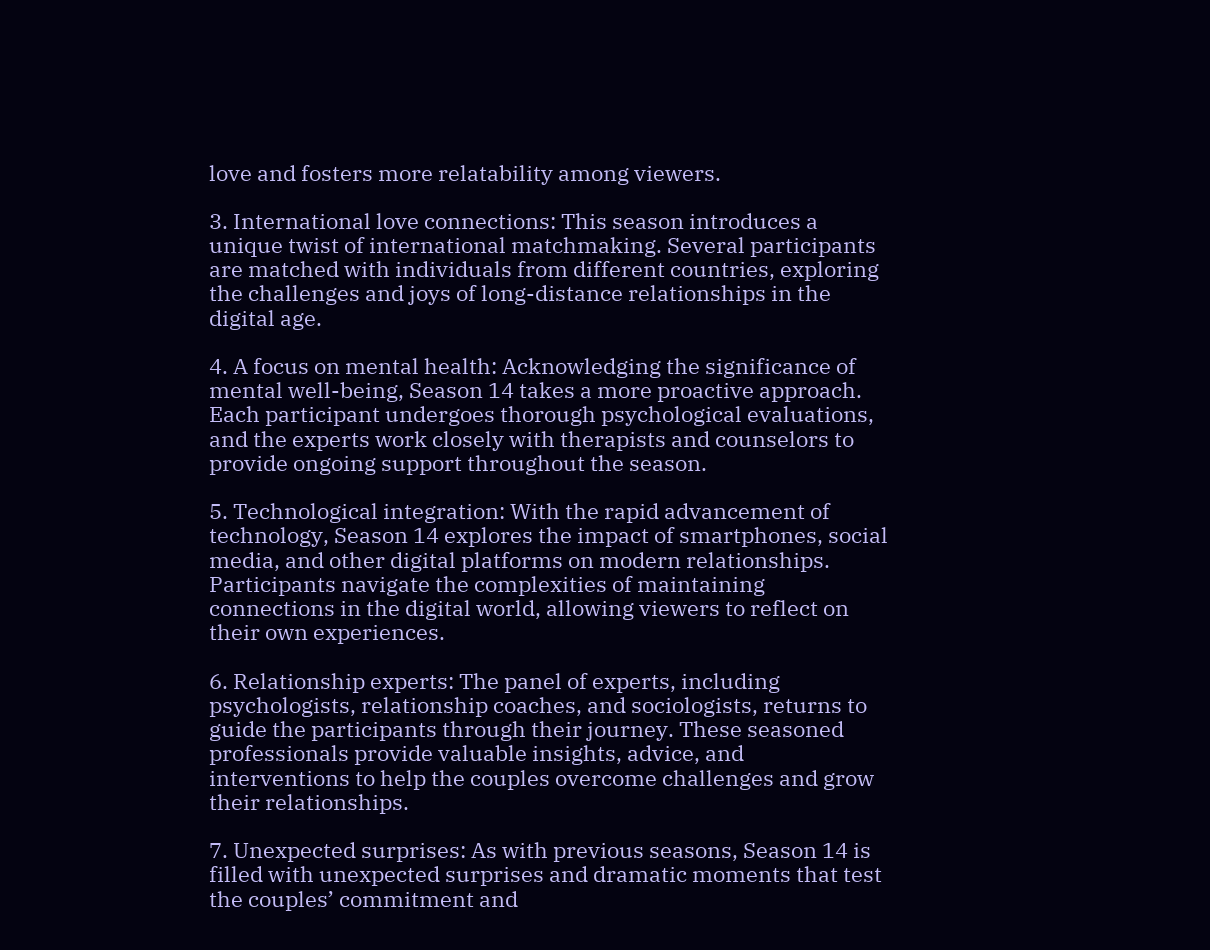love and fosters more relatability among viewers.

3. International love connections: This season introduces a unique twist of international matchmaking. Several participants are matched with individuals from different countries, exploring the challenges and joys of long-distance relationships in the digital age.

4. A focus on mental health: Acknowledging the significance of mental well-being, Season 14 takes a more proactive approach. Each participant undergoes thorough psychological evaluations, and the experts work closely with therapists and counselors to provide ongoing support throughout the season.

5. Technological integration: With the rapid advancement of technology, Season 14 explores the impact of smartphones, social media, and other digital platforms on modern relationships. Participants navigate the complexities of maintaining connections in the digital world, allowing viewers to reflect on their own experiences.

6. Relationship experts: The panel of experts, including psychologists, relationship coaches, and sociologists, returns to guide the participants through their journey. These seasoned professionals provide valuable insights, advice, and interventions to help the couples overcome challenges and grow their relationships.

7. Unexpected surprises: As with previous seasons, Season 14 is filled with unexpected surprises and dramatic moments that test the couples’ commitment and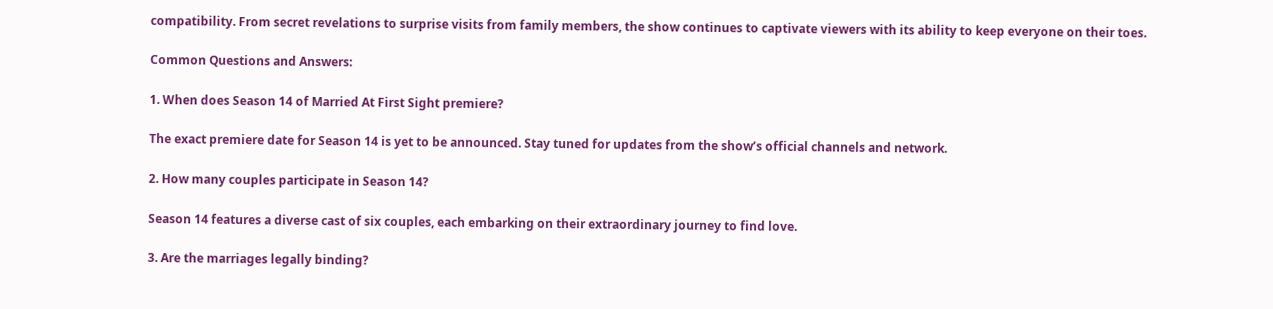compatibility. From secret revelations to surprise visits from family members, the show continues to captivate viewers with its ability to keep everyone on their toes.

Common Questions and Answers:

1. When does Season 14 of Married At First Sight premiere?

The exact premiere date for Season 14 is yet to be announced. Stay tuned for updates from the show’s official channels and network.

2. How many couples participate in Season 14?

Season 14 features a diverse cast of six couples, each embarking on their extraordinary journey to find love.

3. Are the marriages legally binding?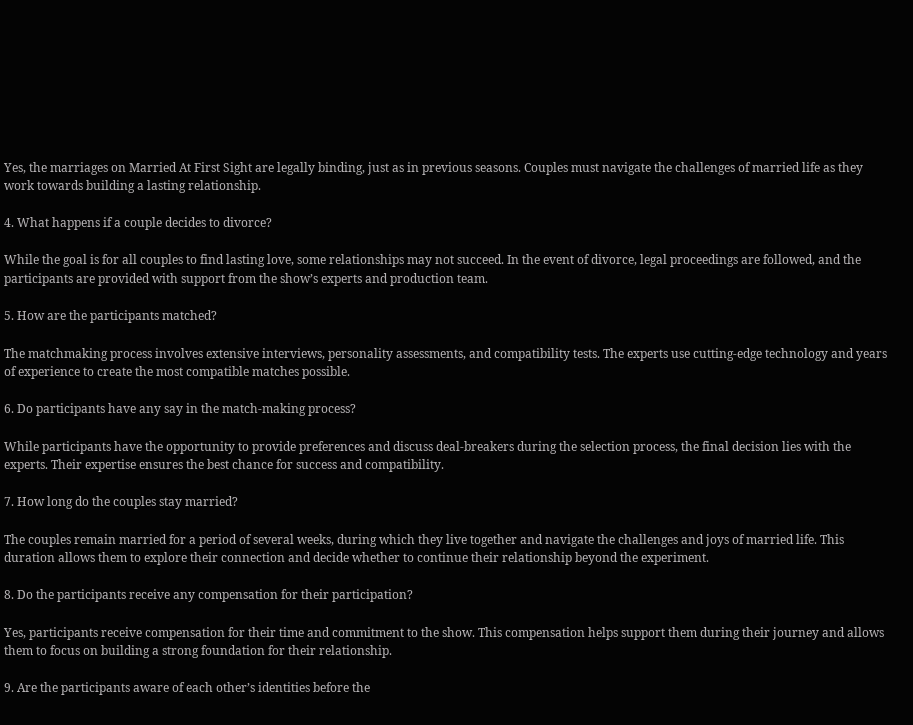Yes, the marriages on Married At First Sight are legally binding, just as in previous seasons. Couples must navigate the challenges of married life as they work towards building a lasting relationship.

4. What happens if a couple decides to divorce?

While the goal is for all couples to find lasting love, some relationships may not succeed. In the event of divorce, legal proceedings are followed, and the participants are provided with support from the show’s experts and production team.

5. How are the participants matched?

The matchmaking process involves extensive interviews, personality assessments, and compatibility tests. The experts use cutting-edge technology and years of experience to create the most compatible matches possible.

6. Do participants have any say in the match-making process?

While participants have the opportunity to provide preferences and discuss deal-breakers during the selection process, the final decision lies with the experts. Their expertise ensures the best chance for success and compatibility.

7. How long do the couples stay married?

The couples remain married for a period of several weeks, during which they live together and navigate the challenges and joys of married life. This duration allows them to explore their connection and decide whether to continue their relationship beyond the experiment.

8. Do the participants receive any compensation for their participation?

Yes, participants receive compensation for their time and commitment to the show. This compensation helps support them during their journey and allows them to focus on building a strong foundation for their relationship.

9. Are the participants aware of each other’s identities before the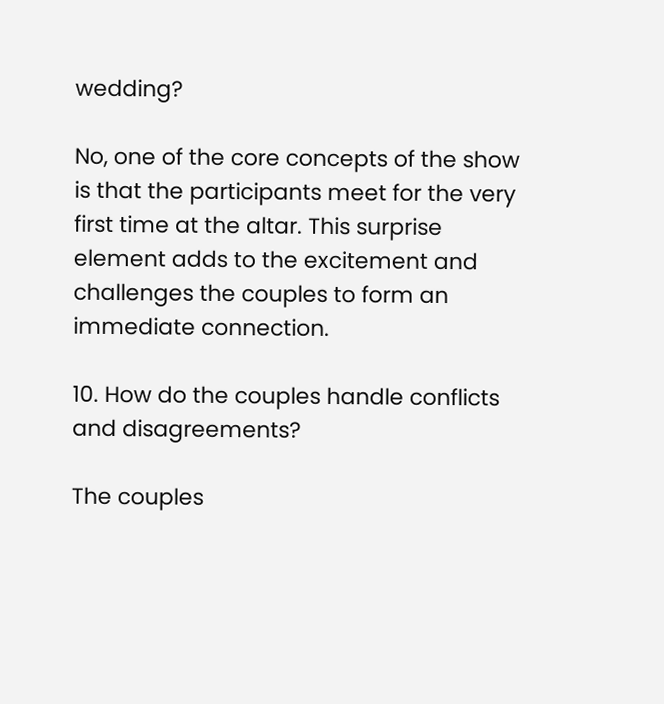wedding?

No, one of the core concepts of the show is that the participants meet for the very first time at the altar. This surprise element adds to the excitement and challenges the couples to form an immediate connection.

10. How do the couples handle conflicts and disagreements?

The couples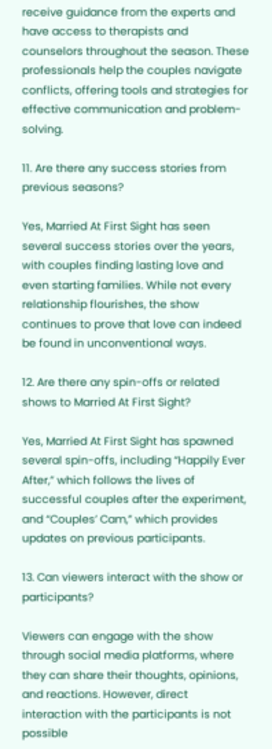receive guidance from the experts and have access to therapists and counselors throughout the season. These professionals help the couples navigate conflicts, offering tools and strategies for effective communication and problem-solving.

11. Are there any success stories from previous seasons?

Yes, Married At First Sight has seen several success stories over the years, with couples finding lasting love and even starting families. While not every relationship flourishes, the show continues to prove that love can indeed be found in unconventional ways.

12. Are there any spin-offs or related shows to Married At First Sight?

Yes, Married At First Sight has spawned several spin-offs, including “Happily Ever After,” which follows the lives of successful couples after the experiment, and “Couples’ Cam,” which provides updates on previous participants.

13. Can viewers interact with the show or participants?

Viewers can engage with the show through social media platforms, where they can share their thoughts, opinions, and reactions. However, direct interaction with the participants is not possible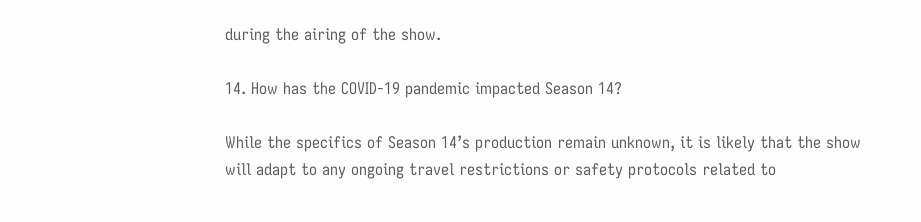during the airing of the show.

14. How has the COVID-19 pandemic impacted Season 14?

While the specifics of Season 14’s production remain unknown, it is likely that the show will adapt to any ongoing travel restrictions or safety protocols related to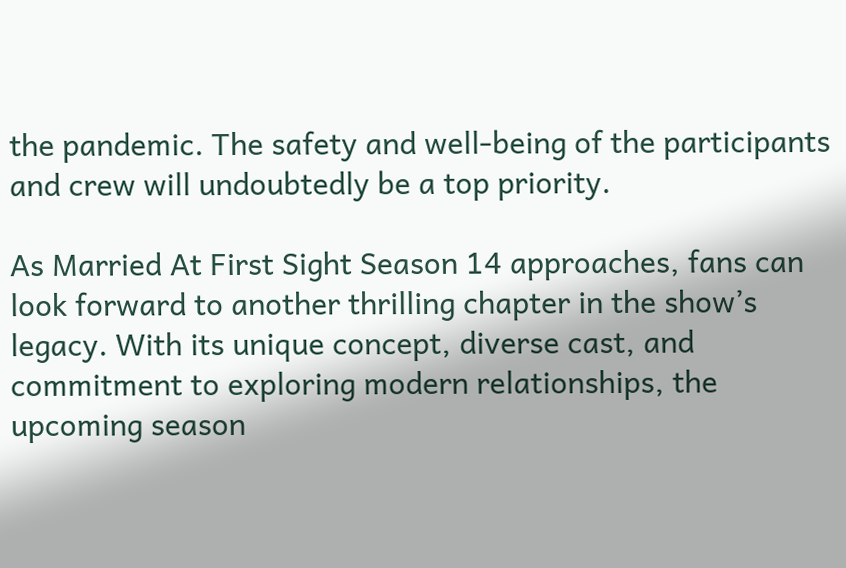the pandemic. The safety and well-being of the participants and crew will undoubtedly be a top priority.

As Married At First Sight Season 14 approaches, fans can look forward to another thrilling chapter in the show’s legacy. With its unique concept, diverse cast, and commitment to exploring modern relationships, the upcoming season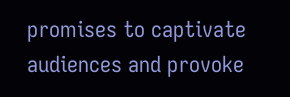promises to captivate audiences and provoke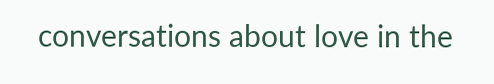conversations about love in the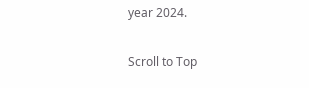year 2024.

Scroll to Top